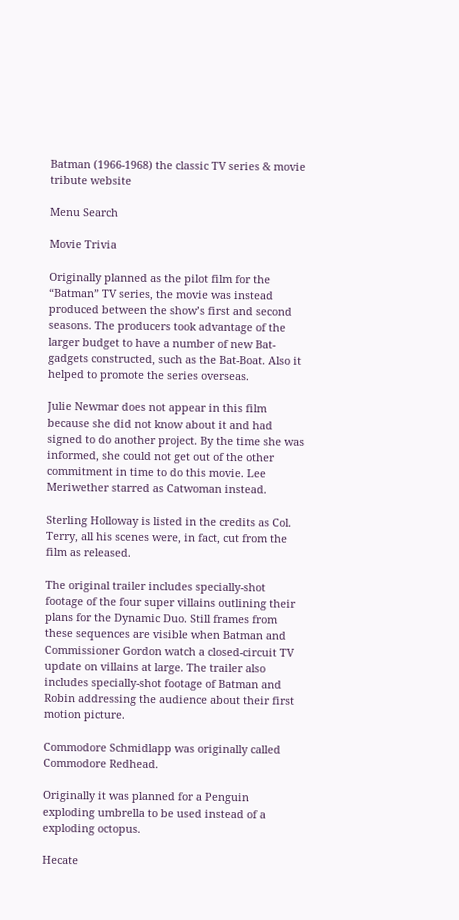Batman (1966-1968) the classic TV series & movie tribute website

Menu Search

Movie Trivia

Originally planned as the pilot film for the “Batman” TV series, the movie was instead produced between the show’s first and second seasons. The producers took advantage of the larger budget to have a number of new Bat-gadgets constructed, such as the Bat-Boat. Also it helped to promote the series overseas.

Julie Newmar does not appear in this film because she did not know about it and had signed to do another project. By the time she was informed, she could not get out of the other commitment in time to do this movie. Lee Meriwether starred as Catwoman instead.

Sterling Holloway is listed in the credits as Col. Terry, all his scenes were, in fact, cut from the film as released.

The original trailer includes specially-shot footage of the four super villains outlining their plans for the Dynamic Duo. Still frames from these sequences are visible when Batman and Commissioner Gordon watch a closed-circuit TV update on villains at large. The trailer also includes specially-shot footage of Batman and Robin addressing the audience about their first motion picture.

Commodore Schmidlapp was originally called Commodore Redhead.

Originally it was planned for a Penguin exploding umbrella to be used instead of a exploding octopus.

Hecate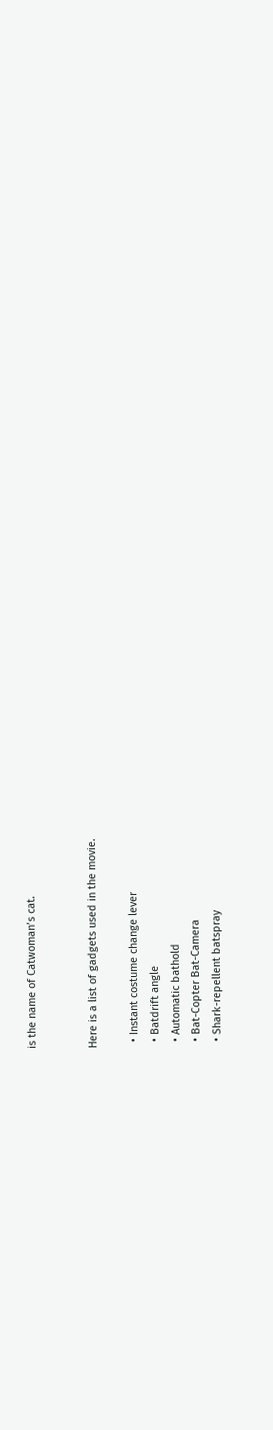is the name of Catwoman’s cat.


Here is a list of gadgets used in the movie.

  • Instant costume change lever
  • Batdrift angle
  • Automatic bathold
  • Bat-Copter Bat-Camera
  • Shark-repellent batspray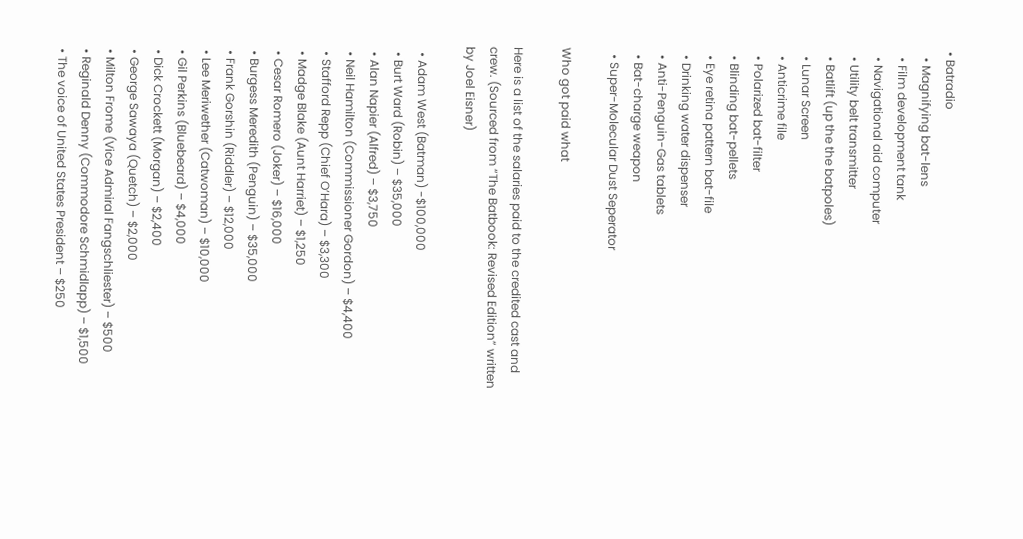• Batradio
  • Magnifying bat-lens
  • Film development tank
  • Navigational aid computer
  • Utility belt transmitter
  • Batlift (up the the batpoles)
  • Lunar Screen
  • Anticrime file
  • Polarized bat-filter
  • Blinding bat-pellets
  • Eye retina pattern bat-file
  • Drinking water dispenser
  • Anti-Penguin-Gas tablets
  • Bat-charge weapon
  • Super-Molecular Dust Seperator

Who got paid what

Here is a list of the salaries paid to the credited cast and crew. (Sourced from “The Batbook: Revised Edition” written by Joel Eisner)

  • Adam West (Batman) -$100,000
  • Burt Ward (Robin) – $35,000
  • Alan Napier (Alfred) – $3,750
  • Neil Hamilton (Commissioner Gordon) – $4,400
  • Stafford Repp (Chief O’Hara) – $3,300
  • Madge Blake (Aunt Harriet) – $1,250
  • Cesar Romero (Joker) – $16,000
  • Burgess Meredith (Penguin) – $35,000
  • Frank Gorshin (Riddler) – $12,000
  • Lee Meriwether (Catwoman) – $10,000
  • Gil Perkins (Bluebeard) – $4,000
  • Dick Crockett (Morgan) – $2,400
  • George Sawaya (Quetch) – $2,000
  • Milton Frome (Vice Admiral Fangschliester) – $500
  • Reginald Denny (Commodore Schmidlapp) – $1,500
  • The voice of United States President – $250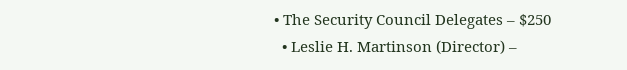• The Security Council Delegates – $250
  • Leslie H. Martinson (Director) –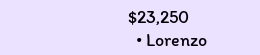$23,250
  • Lorenzo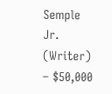Semple Jr. (Writer) – $50,000